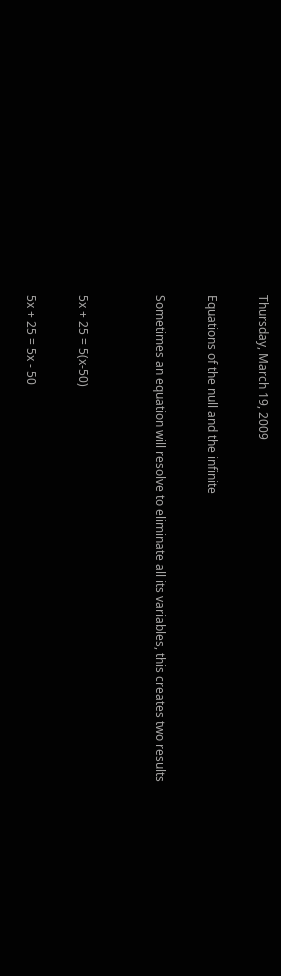Thursday, March 19, 2009

Equations of the null and the infinite

Sometimes an equation will resolve to eliminate all its variables, this creates two results


5x + 25 = 5(x-50)

5x + 25 = 5x - 50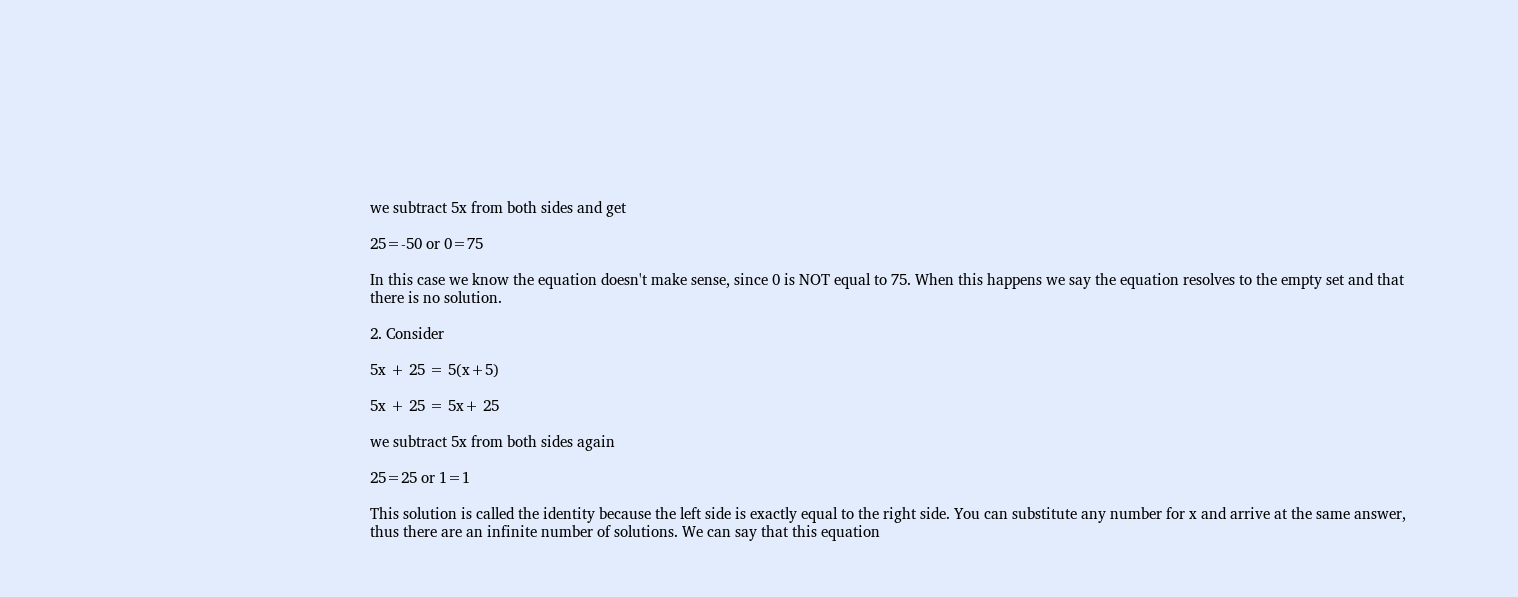we subtract 5x from both sides and get

25=-50 or 0=75

In this case we know the equation doesn't make sense, since 0 is NOT equal to 75. When this happens we say the equation resolves to the empty set and that there is no solution.

2. Consider

5x + 25 = 5(x+5)

5x + 25 = 5x+ 25

we subtract 5x from both sides again

25=25 or 1=1

This solution is called the identity because the left side is exactly equal to the right side. You can substitute any number for x and arrive at the same answer, thus there are an infinite number of solutions. We can say that this equation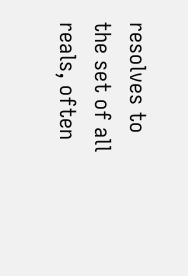resolves to the set of all reals, often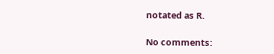notated as R.

No comments: